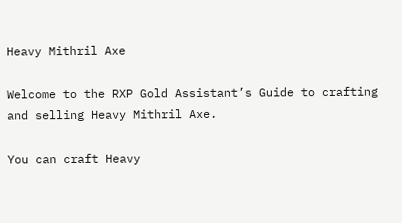Heavy Mithril Axe

Welcome to the RXP Gold Assistant’s Guide to crafting and selling Heavy Mithril Axe.

You can craft Heavy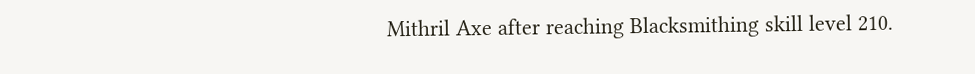Mithril Axe after reaching Blacksmithing skill level 210.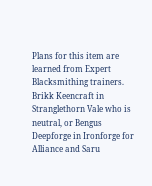Plans for this item are learned from Expert Blacksmithing trainers. Brikk Keencraft in Stranglethorn Vale who is neutral, or Bengus Deepforge in Ironforge for Alliance and Saru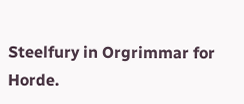Steelfury in Orgrimmar for Horde.